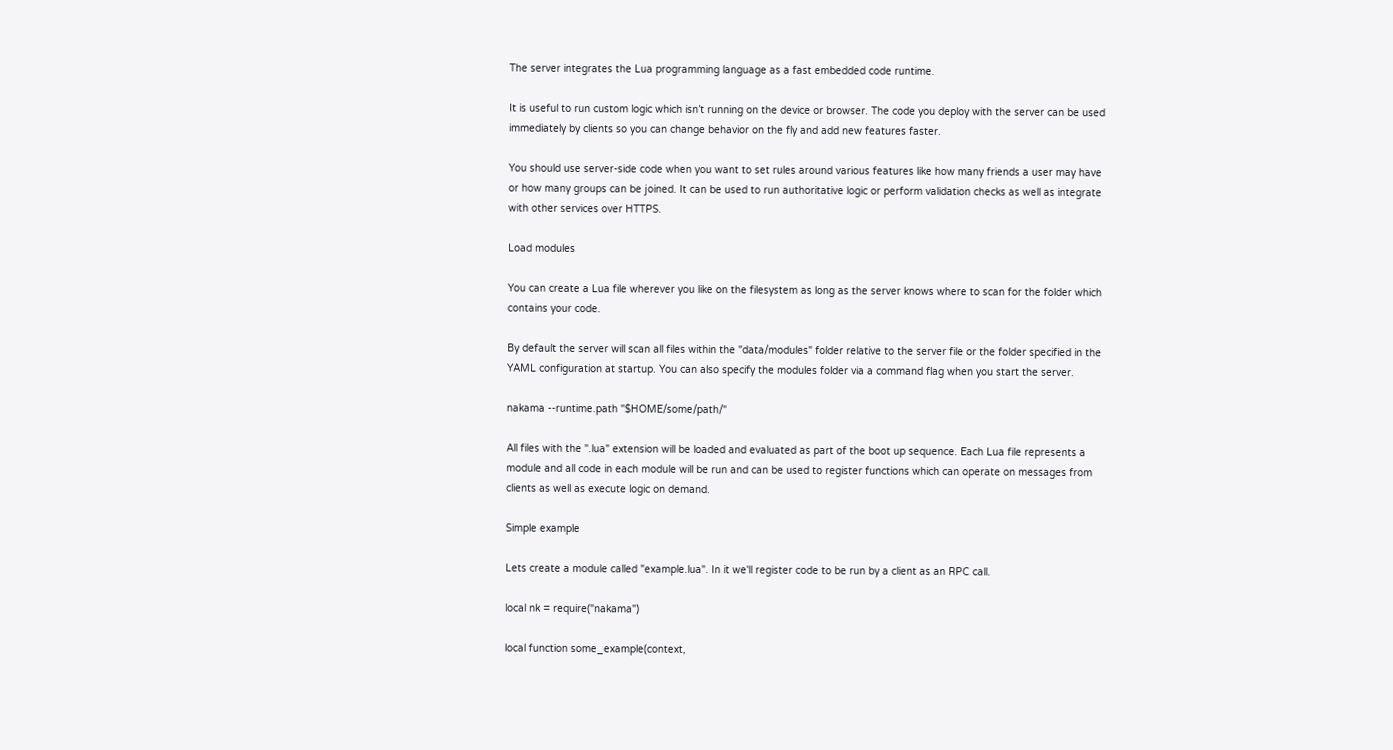The server integrates the Lua programming language as a fast embedded code runtime.

It is useful to run custom logic which isn’t running on the device or browser. The code you deploy with the server can be used immediately by clients so you can change behavior on the fly and add new features faster.

You should use server-side code when you want to set rules around various features like how many friends a user may have or how many groups can be joined. It can be used to run authoritative logic or perform validation checks as well as integrate with other services over HTTPS.

Load modules

You can create a Lua file wherever you like on the filesystem as long as the server knows where to scan for the folder which contains your code.

By default the server will scan all files within the "data/modules" folder relative to the server file or the folder specified in the YAML configuration at startup. You can also specify the modules folder via a command flag when you start the server.

nakama --runtime.path "$HOME/some/path/"

All files with the ".lua" extension will be loaded and evaluated as part of the boot up sequence. Each Lua file represents a module and all code in each module will be run and can be used to register functions which can operate on messages from clients as well as execute logic on demand.

Simple example

Lets create a module called "example.lua". In it we'll register code to be run by a client as an RPC call.

local nk = require("nakama")

local function some_example(context,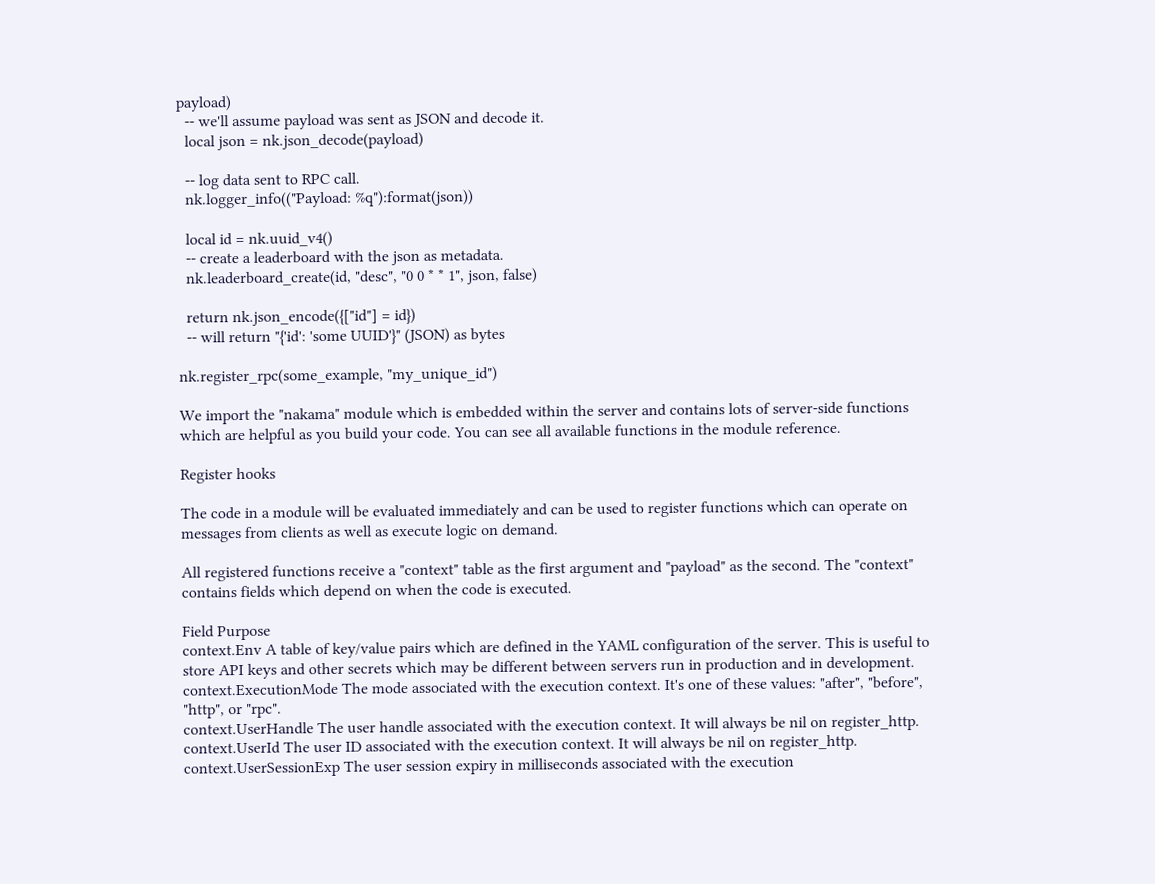payload)
  -- we'll assume payload was sent as JSON and decode it.
  local json = nk.json_decode(payload)

  -- log data sent to RPC call.
  nk.logger_info(("Payload: %q"):format(json))

  local id = nk.uuid_v4()
  -- create a leaderboard with the json as metadata.
  nk.leaderboard_create(id, "desc", "0 0 * * 1", json, false)

  return nk.json_encode({["id"] = id})
  -- will return "{'id': 'some UUID'}" (JSON) as bytes

nk.register_rpc(some_example, "my_unique_id")

We import the "nakama" module which is embedded within the server and contains lots of server-side functions which are helpful as you build your code. You can see all available functions in the module reference.

Register hooks

The code in a module will be evaluated immediately and can be used to register functions which can operate on messages from clients as well as execute logic on demand.

All registered functions receive a "context" table as the first argument and "payload" as the second. The "context" contains fields which depend on when the code is executed.

Field Purpose
context.Env A table of key/value pairs which are defined in the YAML configuration of the server. This is useful to store API keys and other secrets which may be different between servers run in production and in development.
context.ExecutionMode The mode associated with the execution context. It's one of these values: "after", "before", "http", or "rpc".
context.UserHandle The user handle associated with the execution context. It will always be nil on register_http.
context.UserId The user ID associated with the execution context. It will always be nil on register_http.
context.UserSessionExp The user session expiry in milliseconds associated with the execution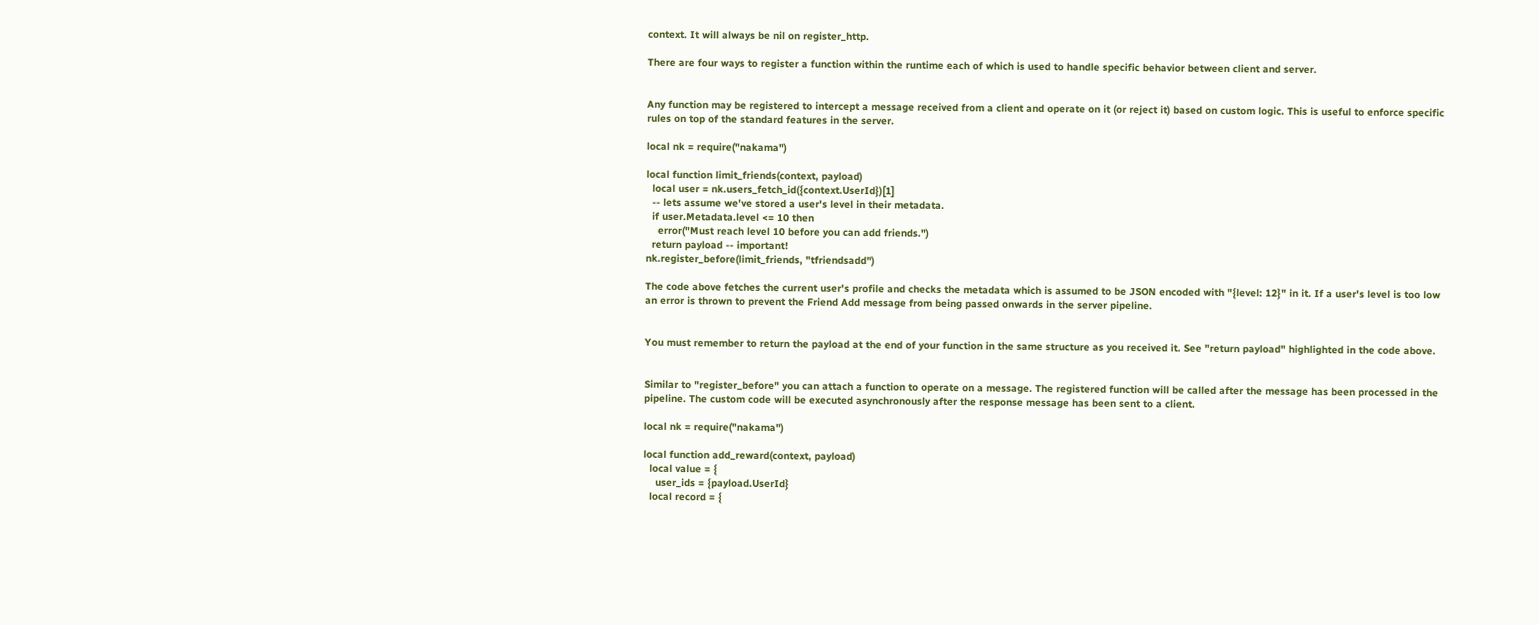context. It will always be nil on register_http.

There are four ways to register a function within the runtime each of which is used to handle specific behavior between client and server.


Any function may be registered to intercept a message received from a client and operate on it (or reject it) based on custom logic. This is useful to enforce specific rules on top of the standard features in the server.

local nk = require("nakama")

local function limit_friends(context, payload)
  local user = nk.users_fetch_id({context.UserId})[1]
  -- lets assume we've stored a user's level in their metadata.
  if user.Metadata.level <= 10 then
    error("Must reach level 10 before you can add friends.")
  return payload -- important!
nk.register_before(limit_friends, "tfriendsadd")

The code above fetches the current user's profile and checks the metadata which is assumed to be JSON encoded with "{level: 12}" in it. If a user's level is too low an error is thrown to prevent the Friend Add message from being passed onwards in the server pipeline.


You must remember to return the payload at the end of your function in the same structure as you received it. See "return payload" highlighted in the code above.


Similar to "register_before" you can attach a function to operate on a message. The registered function will be called after the message has been processed in the pipeline. The custom code will be executed asynchronously after the response message has been sent to a client.

local nk = require("nakama")

local function add_reward(context, payload)
  local value = {
    user_ids = {payload.UserId}
  local record = {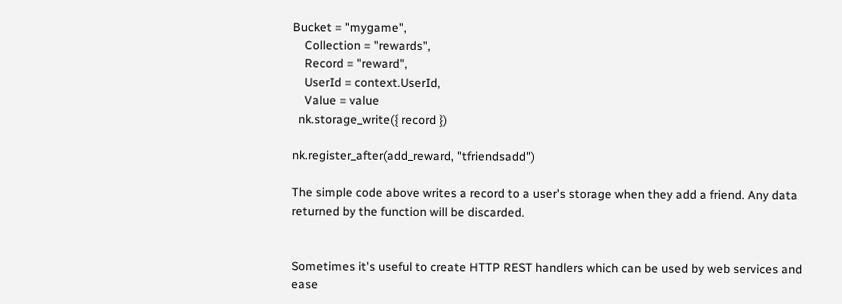Bucket = "mygame",
    Collection = "rewards",
    Record = "reward",
    UserId = context.UserId,
    Value = value
  nk.storage_write({ record })

nk.register_after(add_reward, "tfriendsadd")

The simple code above writes a record to a user's storage when they add a friend. Any data returned by the function will be discarded.


Sometimes it's useful to create HTTP REST handlers which can be used by web services and ease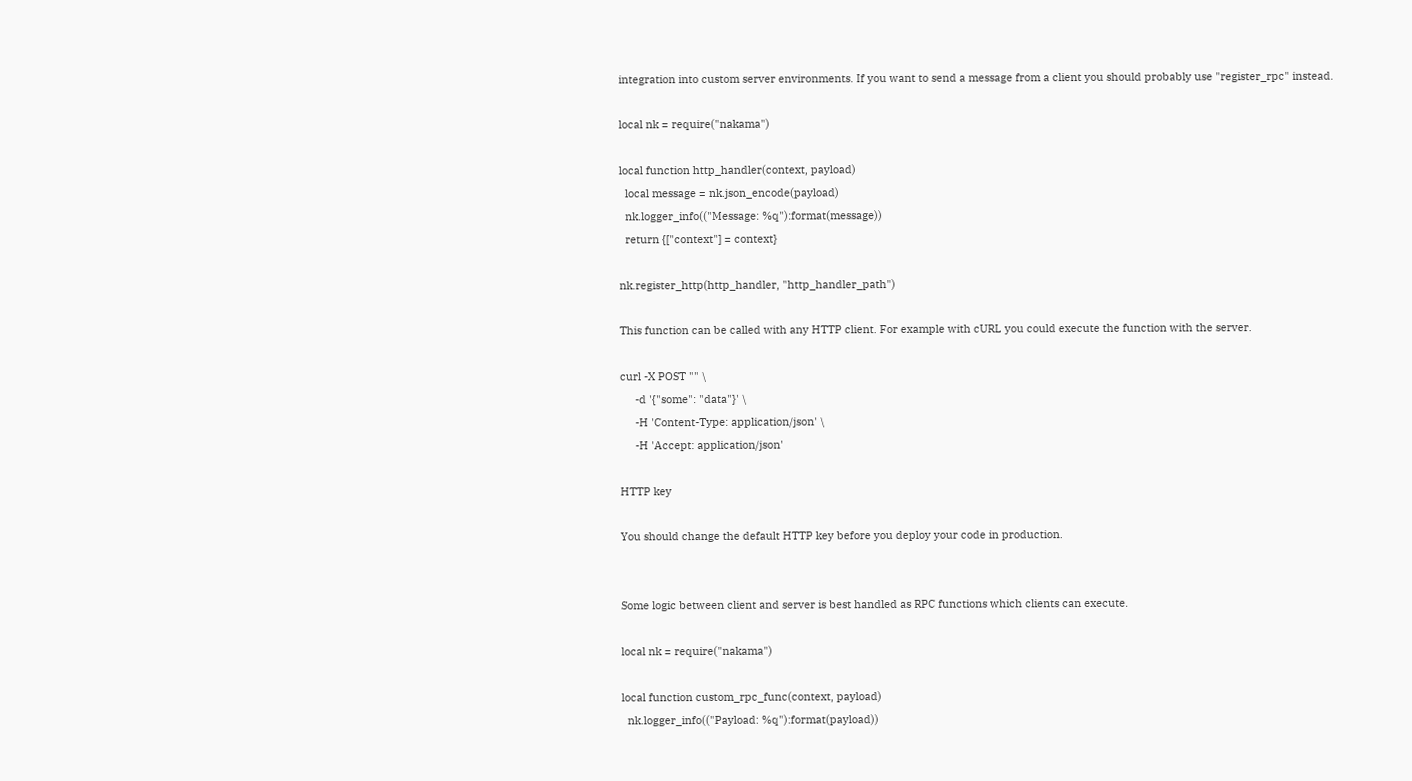integration into custom server environments. If you want to send a message from a client you should probably use "register_rpc" instead.

local nk = require("nakama")

local function http_handler(context, payload)
  local message = nk.json_encode(payload)
  nk.logger_info(("Message: %q"):format(message))
  return {["context"] = context}

nk.register_http(http_handler, "http_handler_path")

This function can be called with any HTTP client. For example with cURL you could execute the function with the server.

curl -X POST "" \
     -d '{"some": "data"}' \
     -H 'Content-Type: application/json' \
     -H 'Accept: application/json'

HTTP key

You should change the default HTTP key before you deploy your code in production.


Some logic between client and server is best handled as RPC functions which clients can execute.

local nk = require("nakama")

local function custom_rpc_func(context, payload)
  nk.logger_info(("Payload: %q"):format(payload))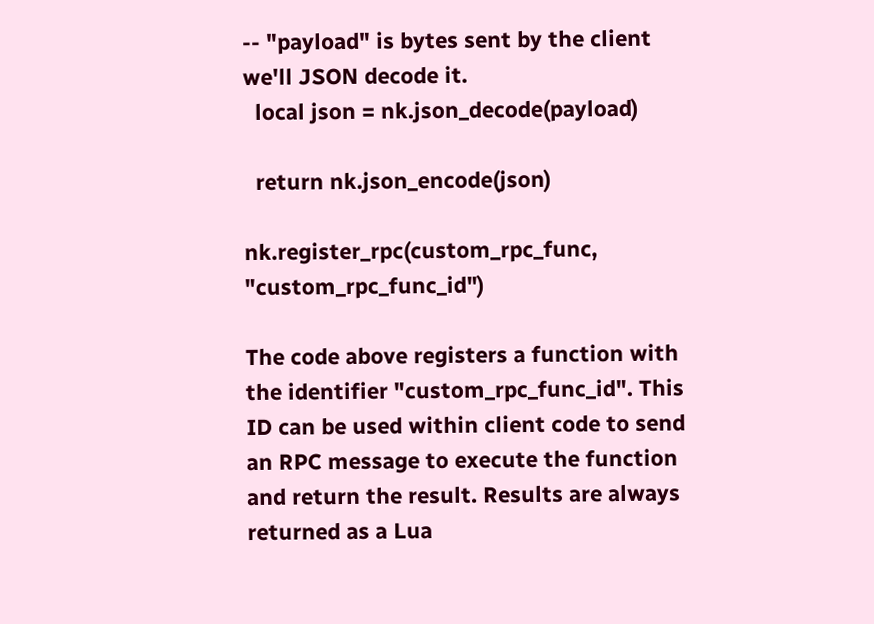-- "payload" is bytes sent by the client we'll JSON decode it.
  local json = nk.json_decode(payload)

  return nk.json_encode(json)

nk.register_rpc(custom_rpc_func, "custom_rpc_func_id")

The code above registers a function with the identifier "custom_rpc_func_id". This ID can be used within client code to send an RPC message to execute the function and return the result. Results are always returned as a Lua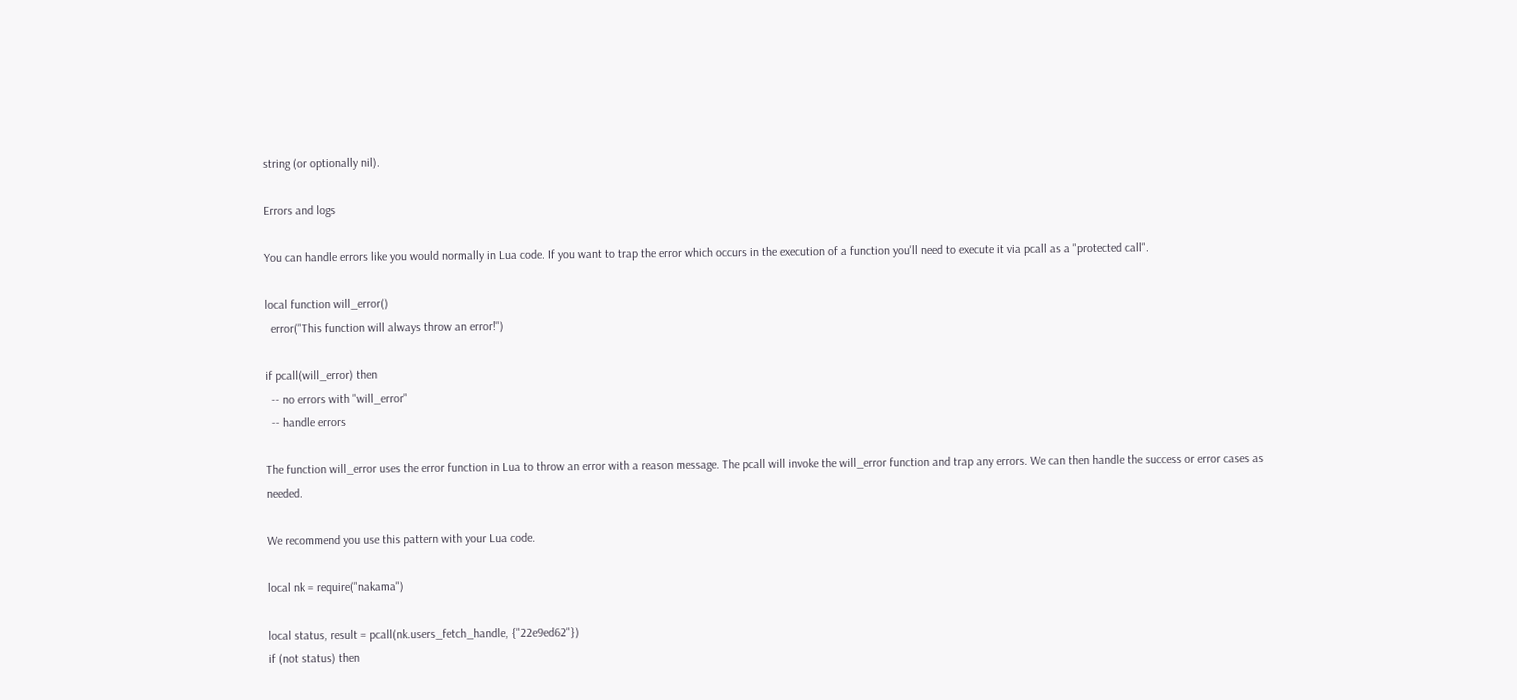string (or optionally nil).

Errors and logs

You can handle errors like you would normally in Lua code. If you want to trap the error which occurs in the execution of a function you'll need to execute it via pcall as a "protected call".

local function will_error()
  error("This function will always throw an error!")

if pcall(will_error) then
  -- no errors with "will_error"
  -- handle errors

The function will_error uses the error function in Lua to throw an error with a reason message. The pcall will invoke the will_error function and trap any errors. We can then handle the success or error cases as needed.

We recommend you use this pattern with your Lua code.

local nk = require("nakama")

local status, result = pcall(nk.users_fetch_handle, {"22e9ed62"})
if (not status) then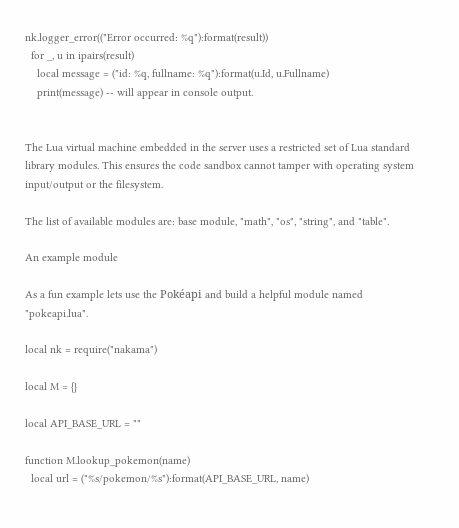nk.logger_error(("Error occurred: %q"):format(result))
  for _, u in ipairs(result)
    local message = ("id: %q, fullname: %q"):format(u.Id, u.Fullname)
    print(message) -- will appear in console output.


The Lua virtual machine embedded in the server uses a restricted set of Lua standard library modules. This ensures the code sandbox cannot tamper with operating system input/output or the filesystem.

The list of available modules are: base module, "math", "os", "string", and "table".

An example module

As a fun example lets use the Pokéapi and build a helpful module named "pokeapi.lua".

local nk = require("nakama")

local M = {}

local API_BASE_URL = ""

function M.lookup_pokemon(name)
  local url = ("%s/pokemon/%s"):format(API_BASE_URL, name)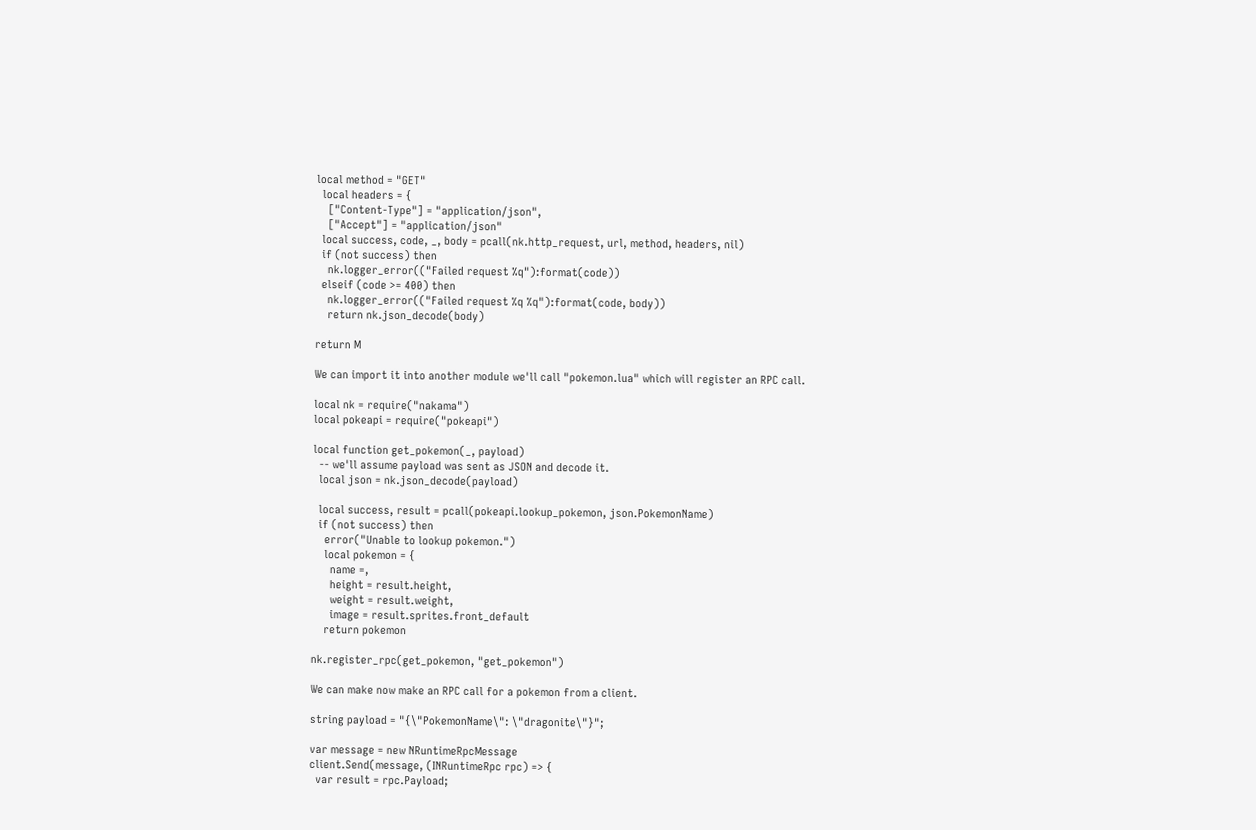local method = "GET"
  local headers = {
    ["Content-Type"] = "application/json",
    ["Accept"] = "application/json"
  local success, code, _, body = pcall(nk.http_request, url, method, headers, nil)
  if (not success) then
    nk.logger_error(("Failed request %q"):format(code))
  elseif (code >= 400) then
    nk.logger_error(("Failed request %q %q"):format(code, body))
    return nk.json_decode(body)

return M

We can import it into another module we'll call "pokemon.lua" which will register an RPC call.

local nk = require("nakama")
local pokeapi = require("pokeapi")

local function get_pokemon(_, payload)
  -- we'll assume payload was sent as JSON and decode it.
  local json = nk.json_decode(payload)

  local success, result = pcall(pokeapi.lookup_pokemon, json.PokemonName)
  if (not success) then
    error("Unable to lookup pokemon.")
    local pokemon = {
      name =,
      height = result.height,
      weight = result.weight,
      image = result.sprites.front_default
    return pokemon

nk.register_rpc(get_pokemon, "get_pokemon")

We can make now make an RPC call for a pokemon from a client.

string payload = "{\"PokemonName\": \"dragonite\"}";

var message = new NRuntimeRpcMessage
client.Send(message, (INRuntimeRpc rpc) => {
  var result = rpc.Payload;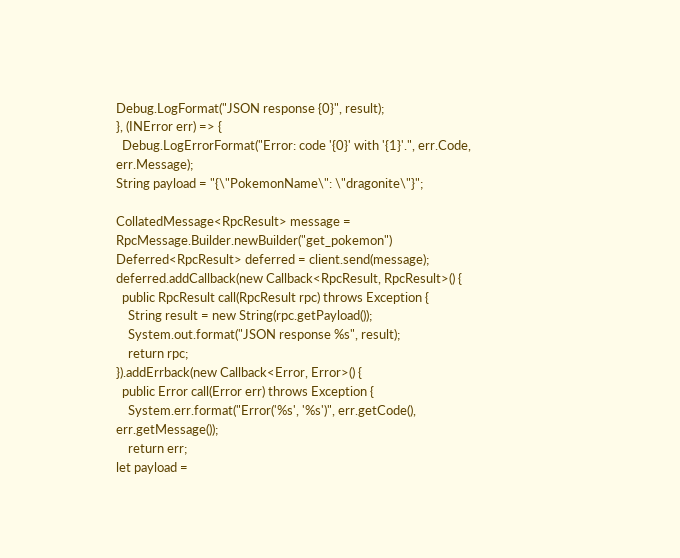Debug.LogFormat("JSON response {0}", result);
}, (INError err) => {
  Debug.LogErrorFormat("Error: code '{0}' with '{1}'.", err.Code, err.Message);
String payload = "{\"PokemonName\": \"dragonite\"}";

CollatedMessage<RpcResult> message = RpcMessage.Builder.newBuilder("get_pokemon")
Deferred<RpcResult> deferred = client.send(message);
deferred.addCallback(new Callback<RpcResult, RpcResult>() {
  public RpcResult call(RpcResult rpc) throws Exception {
    String result = new String(rpc.getPayload());
    System.out.format("JSON response %s", result);
    return rpc;
}).addErrback(new Callback<Error, Error>() {
  public Error call(Error err) throws Exception {
    System.err.format("Error('%s', '%s')", err.getCode(), err.getMessage());
    return err;
let payload =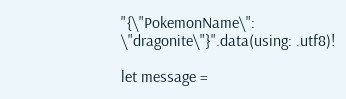"{\"PokemonName\": \"dragonite\"}".data(using: .utf8)!

let message =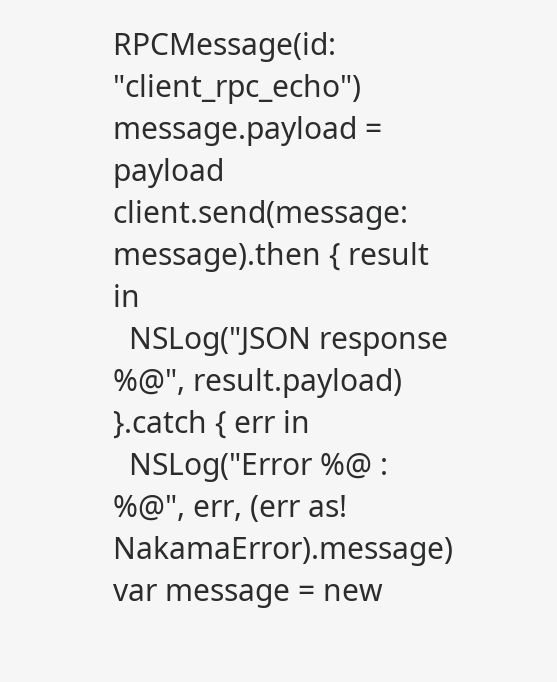RPCMessage(id: "client_rpc_echo")
message.payload = payload
client.send(message: message).then { result in
  NSLog("JSON response %@", result.payload)
}.catch { err in
  NSLog("Error %@ : %@", err, (err as! NakamaError).message)
var message = new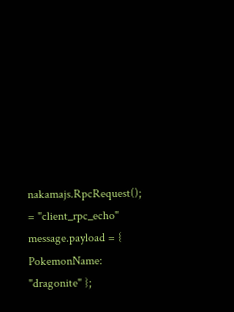nakamajs.RpcRequest(); = "client_rpc_echo"
message.payload = { PokemonName: "dragonite" };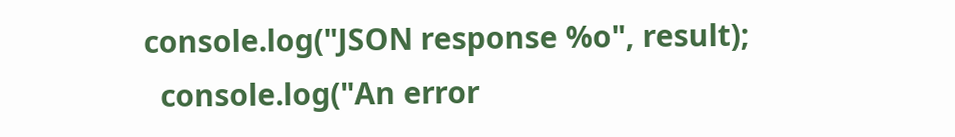console.log("JSON response %o", result);
  console.log("An error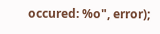occured: %o", error);